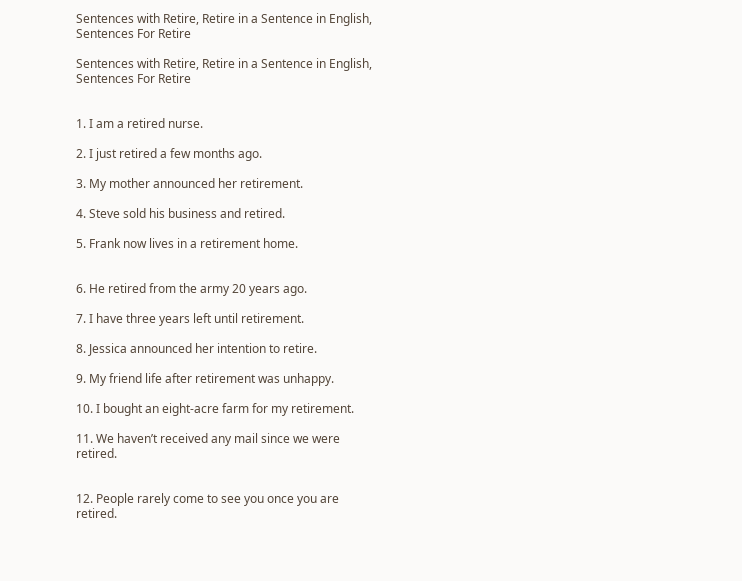Sentences with Retire, Retire in a Sentence in English, Sentences For Retire

Sentences with Retire, Retire in a Sentence in English, Sentences For Retire


1. I am a retired nurse.

2. I just retired a few months ago.

3. My mother announced her retirement.

4. Steve sold his business and retired.

5. Frank now lives in a retirement home.


6. He retired from the army 20 years ago.

7. I have three years left until retirement.

8. Jessica announced her intention to retire.

9. My friend life after retirement was unhappy.

10. I bought an eight-acre farm for my retirement.

11. We haven’t received any mail since we were retired.


12. People rarely come to see you once you are retired.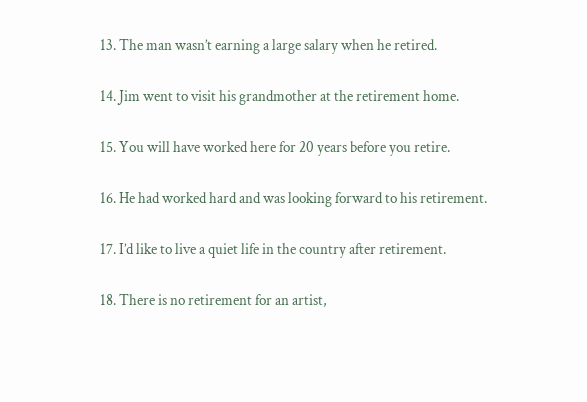13. The man wasn’t earning a large salary when he retired.

14. Jim went to visit his grandmother at the retirement home.

15. You will have worked here for 20 years before you retire.

16. He had worked hard and was looking forward to his retirement.

17. I’d like to live a quiet life in the country after retirement.

18. There is no retirement for an artist,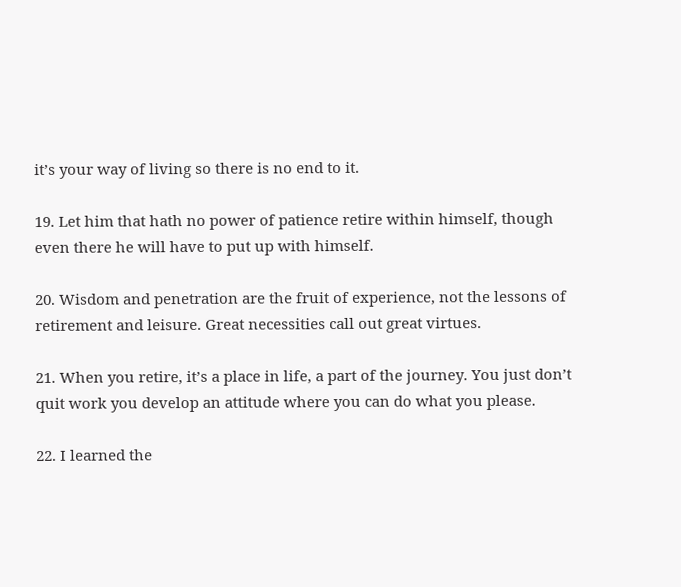it’s your way of living so there is no end to it.

19. Let him that hath no power of patience retire within himself, though even there he will have to put up with himself.

20. Wisdom and penetration are the fruit of experience, not the lessons of retirement and leisure. Great necessities call out great virtues.

21. When you retire, it’s a place in life, a part of the journey. You just don’t quit work you develop an attitude where you can do what you please.

22. I learned the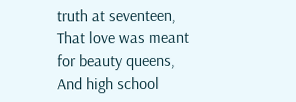truth at seventeen, That love was meant for beauty queens, And high school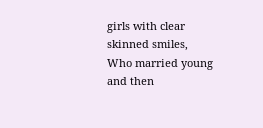girls with clear skinned smiles, Who married young and then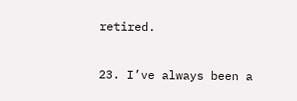retired.

23. I’ve always been a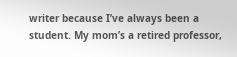writer because I’ve always been a student. My mom’s a retired professor,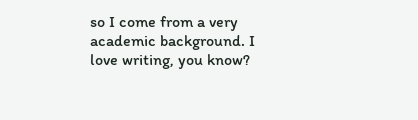so I come from a very academic background. I love writing, you know?